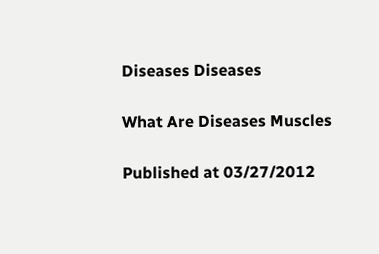Diseases Diseases

What Are Diseases Muscles

Published at 03/27/2012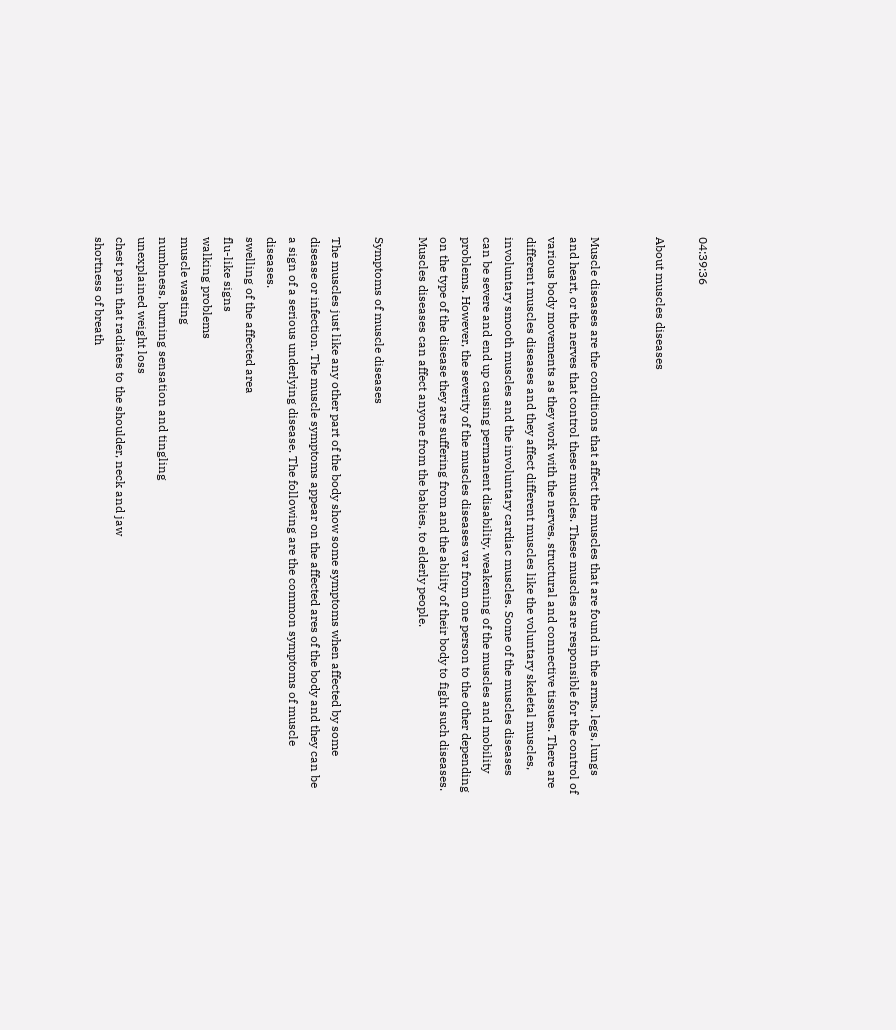04:39:36

About muscles diseases


Muscle diseases are the conditions that affect the muscles that are found in the arms, legs, lungs and heart, or the nerves that control these muscles. These muscles are responsible for the control of various body movements as they work with the nerves, structural and connective tissues. There are different muscles diseases and they affect different muscles like the voluntary skeletal muscles, involuntary smooth muscles and the involuntary cardiac muscles. Some of the muscles diseases can be severe and end up causing permanent disability, weakening of the muscles and mobility problems. However, the severity of the muscles diseases var from one person to the other depending on the type of the disease they are suffering from and the ability of their body to fight such diseases. Muscles diseases can affect anyone from the babies, to elderly people.

Symptoms of muscle diseases

The muscles just like any other part of the body show some symptoms when affected by some disease or infection. The muscle symptoms appear on the affected ares of the body and they can be a sign of a serious underlying disease. The following are the common symptoms of muscle diseases.
swelling of the affected area
flu-like signs
walking problems
muscle wasting
numbness, burning sensation and tingling
unexplained weight loss
chest pain that radiates to the shoulder, neck and jaw
shortness of breath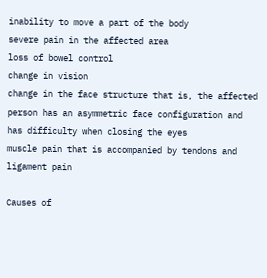inability to move a part of the body
severe pain in the affected area
loss of bowel control
change in vision
change in the face structure that is, the affected person has an asymmetric face configuration and has difficulty when closing the eyes
muscle pain that is accompanied by tendons and ligament pain

Causes of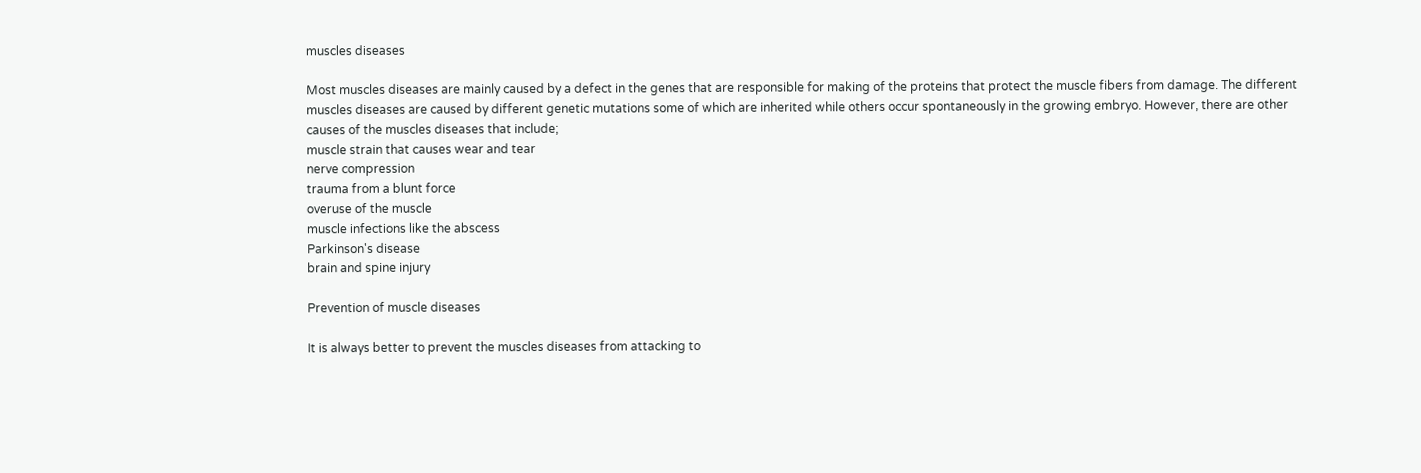muscles diseases

Most muscles diseases are mainly caused by a defect in the genes that are responsible for making of the proteins that protect the muscle fibers from damage. The different muscles diseases are caused by different genetic mutations some of which are inherited while others occur spontaneously in the growing embryo. However, there are other causes of the muscles diseases that include;
muscle strain that causes wear and tear
nerve compression
trauma from a blunt force
overuse of the muscle
muscle infections like the abscess
Parkinson's disease
brain and spine injury

Prevention of muscle diseases

It is always better to prevent the muscles diseases from attacking to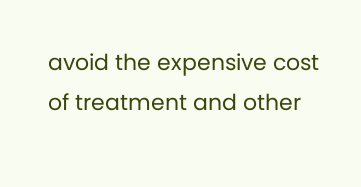avoid the expensive cost of treatment and other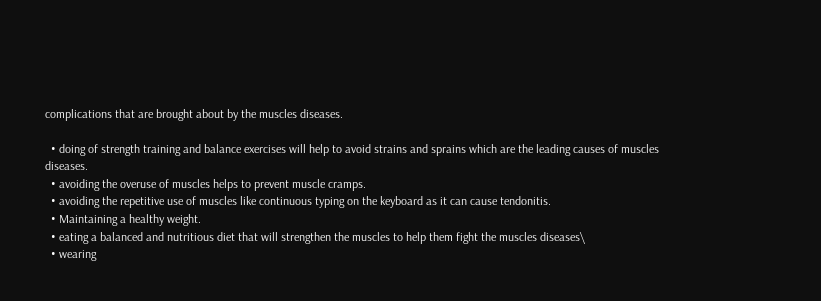complications that are brought about by the muscles diseases.

  • doing of strength training and balance exercises will help to avoid strains and sprains which are the leading causes of muscles diseases.
  • avoiding the overuse of muscles helps to prevent muscle cramps.
  • avoiding the repetitive use of muscles like continuous typing on the keyboard as it can cause tendonitis.
  • Maintaining a healthy weight.
  • eating a balanced and nutritious diet that will strengthen the muscles to help them fight the muscles diseases\
  • wearing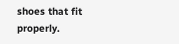shoes that fit properly.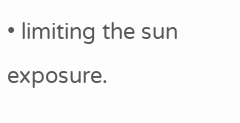• limiting the sun exposure.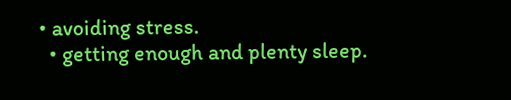• avoiding stress.
  • getting enough and plenty sleep.